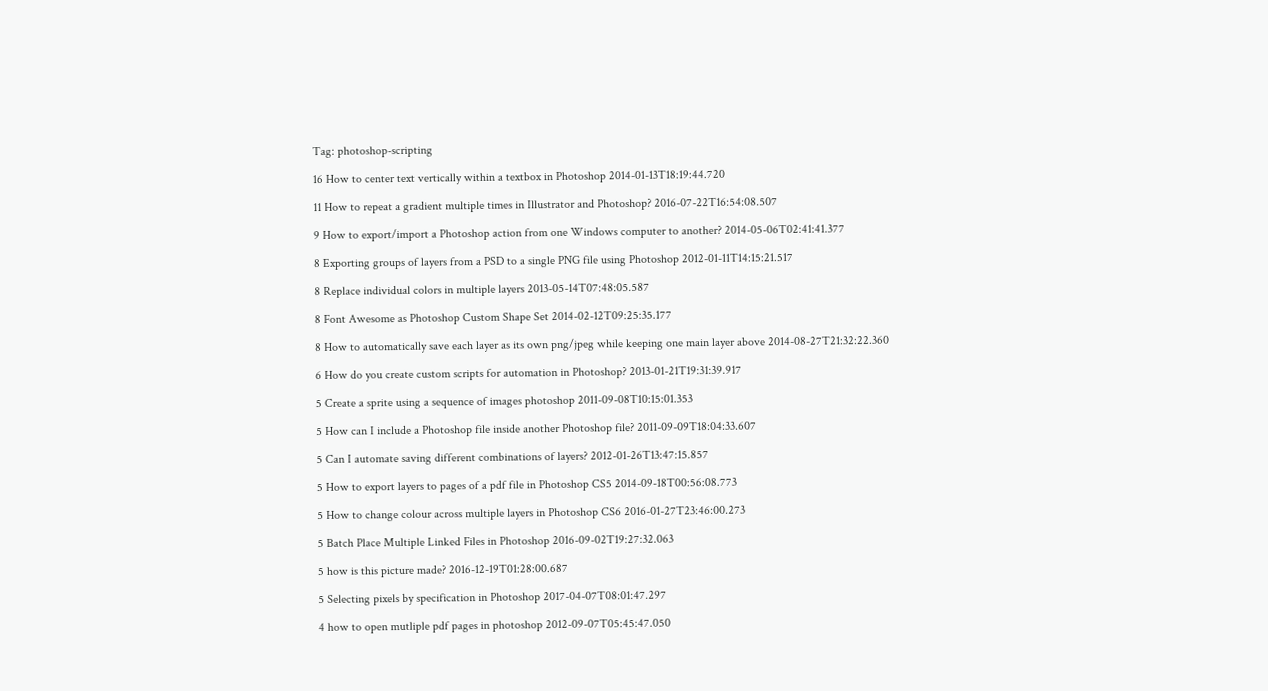Tag: photoshop-scripting

16 How to center text vertically within a textbox in Photoshop 2014-01-13T18:19:44.720

11 How to repeat a gradient multiple times in Illustrator and Photoshop? 2016-07-22T16:54:08.507

9 How to export/import a Photoshop action from one Windows computer to another? 2014-05-06T02:41:41.377

8 Exporting groups of layers from a PSD to a single PNG file using Photoshop 2012-01-11T14:15:21.517

8 Replace individual colors in multiple layers 2013-05-14T07:48:05.587

8 Font Awesome as Photoshop Custom Shape Set 2014-02-12T09:25:35.177

8 How to automatically save each layer as its own png/jpeg while keeping one main layer above 2014-08-27T21:32:22.360

6 How do you create custom scripts for automation in Photoshop? 2013-01-21T19:31:39.917

5 Create a sprite using a sequence of images photoshop 2011-09-08T10:15:01.353

5 How can I include a Photoshop file inside another Photoshop file? 2011-09-09T18:04:33.607

5 Can I automate saving different combinations of layers? 2012-01-26T13:47:15.857

5 How to export layers to pages of a pdf file in Photoshop CS5 2014-09-18T00:56:08.773

5 How to change colour across multiple layers in Photoshop CS6 2016-01-27T23:46:00.273

5 Batch Place Multiple Linked Files in Photoshop 2016-09-02T19:27:32.063

5 how is this picture made? 2016-12-19T01:28:00.687

5 Selecting pixels by specification in Photoshop 2017-04-07T08:01:47.297

4 how to open mutliple pdf pages in photoshop 2012-09-07T05:45:47.050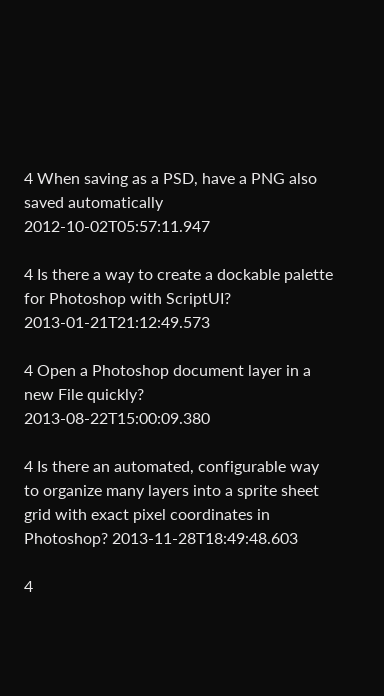4 When saving as a PSD, have a PNG also saved automatically 2012-10-02T05:57:11.947

4 Is there a way to create a dockable palette for Photoshop with ScriptUI? 2013-01-21T21:12:49.573

4 Open a Photoshop document layer in a new File quickly? 2013-08-22T15:00:09.380

4 Is there an automated, configurable way to organize many layers into a sprite sheet grid with exact pixel coordinates in Photoshop? 2013-11-28T18:49:48.603

4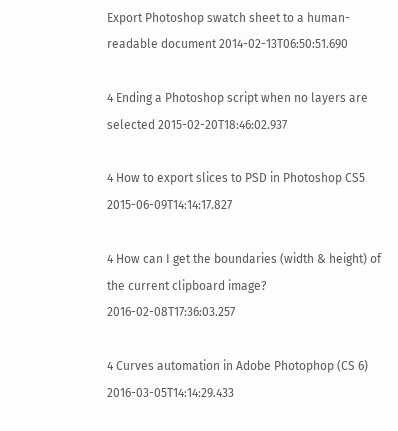Export Photoshop swatch sheet to a human-readable document 2014-02-13T06:50:51.690

4 Ending a Photoshop script when no layers are selected 2015-02-20T18:46:02.937

4 How to export slices to PSD in Photoshop CS5 2015-06-09T14:14:17.827

4 How can I get the boundaries (width & height) of the current clipboard image? 2016-02-08T17:36:03.257

4 Curves automation in Adobe Photophop (CS 6) 2016-03-05T14:14:29.433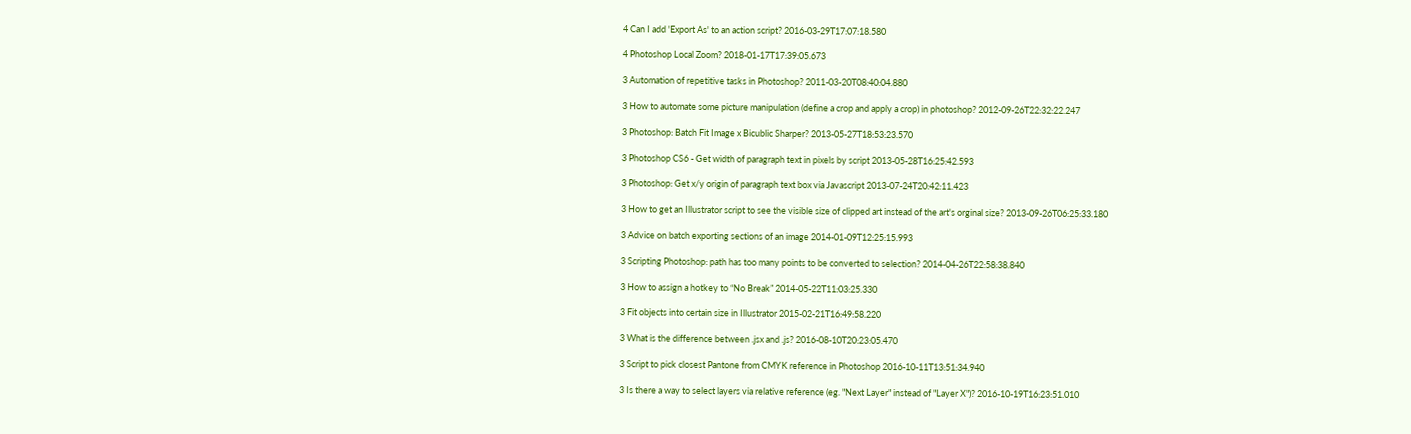4 Can I add 'Export As' to an action script? 2016-03-29T17:07:18.580

4 Photoshop Local Zoom? 2018-01-17T17:39:05.673

3 Automation of repetitive tasks in Photoshop? 2011-03-20T08:40:04.880

3 How to automate some picture manipulation (define a crop and apply a crop) in photoshop? 2012-09-26T22:32:22.247

3 Photoshop: Batch Fit Image x Bicublic Sharper? 2013-05-27T18:53:23.570

3 Photoshop CS6 - Get width of paragraph text in pixels by script 2013-05-28T16:25:42.593

3 Photoshop: Get x/y origin of paragraph text box via Javascript 2013-07-24T20:42:11.423

3 How to get an Illustrator script to see the visible size of clipped art instead of the art's orginal size? 2013-09-26T06:25:33.180

3 Advice on batch exporting sections of an image 2014-01-09T12:25:15.993

3 Scripting Photoshop: path has too many points to be converted to selection? 2014-04-26T22:58:38.840

3 How to assign a hotkey to “No Break” 2014-05-22T11:03:25.330

3 Fit objects into certain size in Illustrator 2015-02-21T16:49:58.220

3 What is the difference between .jsx and .js? 2016-08-10T20:23:05.470

3 Script to pick closest Pantone from CMYK reference in Photoshop 2016-10-11T13:51:34.940

3 Is there a way to select layers via relative reference (eg. "Next Layer" instead of "Layer X")? 2016-10-19T16:23:51.010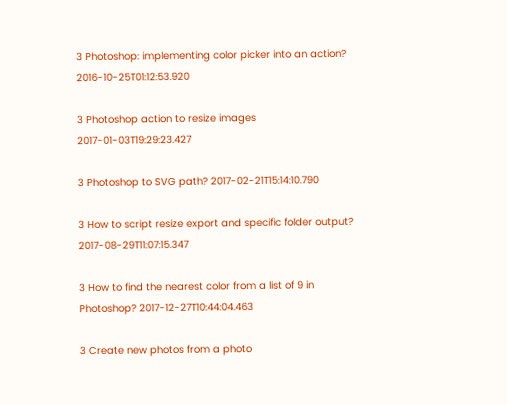3 Photoshop: implementing color picker into an action? 2016-10-25T01:12:53.920

3 Photoshop action to resize images 2017-01-03T19:29:23.427

3 Photoshop to SVG path? 2017-02-21T15:14:10.790

3 How to script resize export and specific folder output? 2017-08-29T11:07:15.347

3 How to find the nearest color from a list of 9 in Photoshop? 2017-12-27T10:44:04.463

3 Create new photos from a photo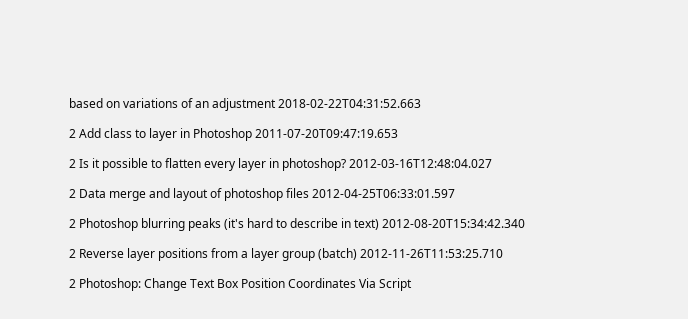based on variations of an adjustment 2018-02-22T04:31:52.663

2 Add class to layer in Photoshop 2011-07-20T09:47:19.653

2 Is it possible to flatten every layer in photoshop? 2012-03-16T12:48:04.027

2 Data merge and layout of photoshop files 2012-04-25T06:33:01.597

2 Photoshop blurring peaks (it's hard to describe in text) 2012-08-20T15:34:42.340

2 Reverse layer positions from a layer group (batch) 2012-11-26T11:53:25.710

2 Photoshop: Change Text Box Position Coordinates Via Script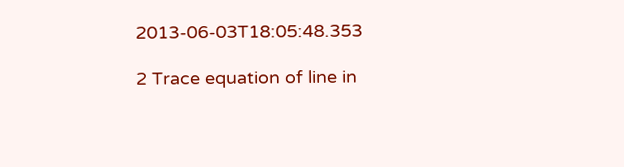2013-06-03T18:05:48.353

2 Trace equation of line in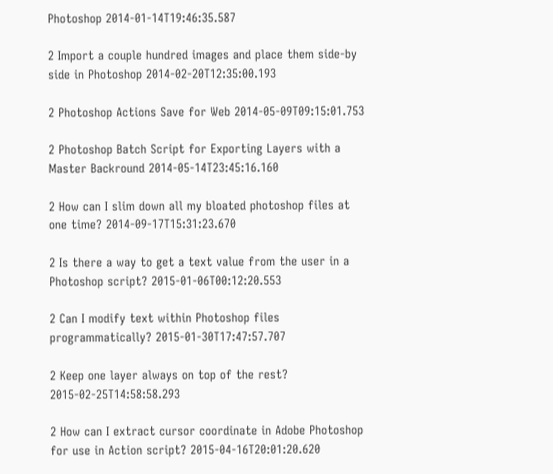Photoshop 2014-01-14T19:46:35.587

2 Import a couple hundred images and place them side-by side in Photoshop 2014-02-20T12:35:00.193

2 Photoshop Actions Save for Web 2014-05-09T09:15:01.753

2 Photoshop Batch Script for Exporting Layers with a Master Backround 2014-05-14T23:45:16.160

2 How can I slim down all my bloated photoshop files at one time? 2014-09-17T15:31:23.670

2 Is there a way to get a text value from the user in a Photoshop script? 2015-01-06T00:12:20.553

2 Can I modify text within Photoshop files programmatically? 2015-01-30T17:47:57.707

2 Keep one layer always on top of the rest? 2015-02-25T14:58:58.293

2 How can I extract cursor coordinate in Adobe Photoshop for use in Action script? 2015-04-16T20:01:20.620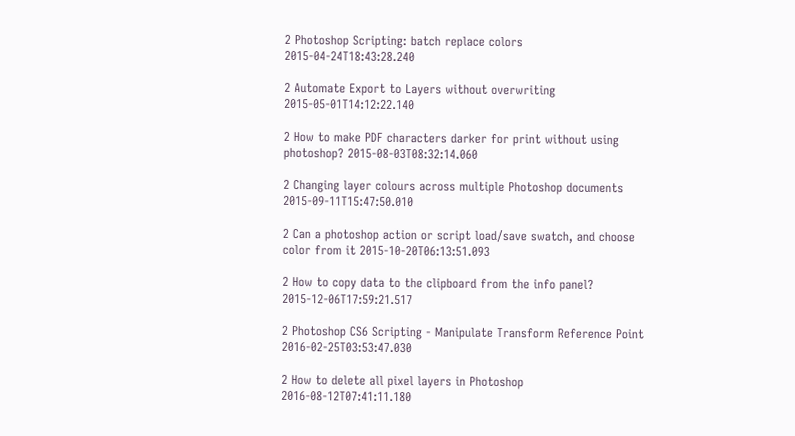2 Photoshop Scripting: batch replace colors 2015-04-24T18:43:28.240

2 Automate Export to Layers without overwriting 2015-05-01T14:12:22.140

2 How to make PDF characters darker for print without using photoshop? 2015-08-03T08:32:14.060

2 Changing layer colours across multiple Photoshop documents 2015-09-11T15:47:50.010

2 Can a photoshop action or script load/save swatch, and choose color from it 2015-10-20T06:13:51.093

2 How to copy data to the clipboard from the info panel? 2015-12-06T17:59:21.517

2 Photoshop CS6 Scripting - Manipulate Transform Reference Point 2016-02-25T03:53:47.030

2 How to delete all pixel layers in Photoshop 2016-08-12T07:41:11.180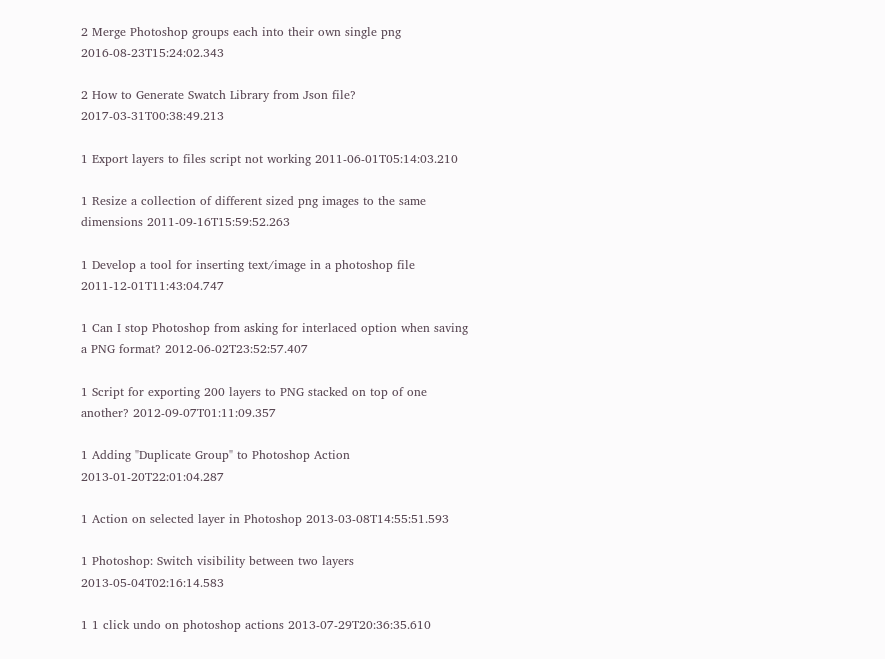2 Merge Photoshop groups each into their own single png 2016-08-23T15:24:02.343

2 How to Generate Swatch Library from Json file? 2017-03-31T00:38:49.213

1 Export layers to files script not working 2011-06-01T05:14:03.210

1 Resize a collection of different sized png images to the same dimensions 2011-09-16T15:59:52.263

1 Develop a tool for inserting text/image in a photoshop file 2011-12-01T11:43:04.747

1 Can I stop Photoshop from asking for interlaced option when saving a PNG format? 2012-06-02T23:52:57.407

1 Script for exporting 200 layers to PNG stacked on top of one another? 2012-09-07T01:11:09.357

1 Adding "Duplicate Group" to Photoshop Action 2013-01-20T22:01:04.287

1 Action on selected layer in Photoshop 2013-03-08T14:55:51.593

1 Photoshop: Switch visibility between two layers 2013-05-04T02:16:14.583

1 1 click undo on photoshop actions 2013-07-29T20:36:35.610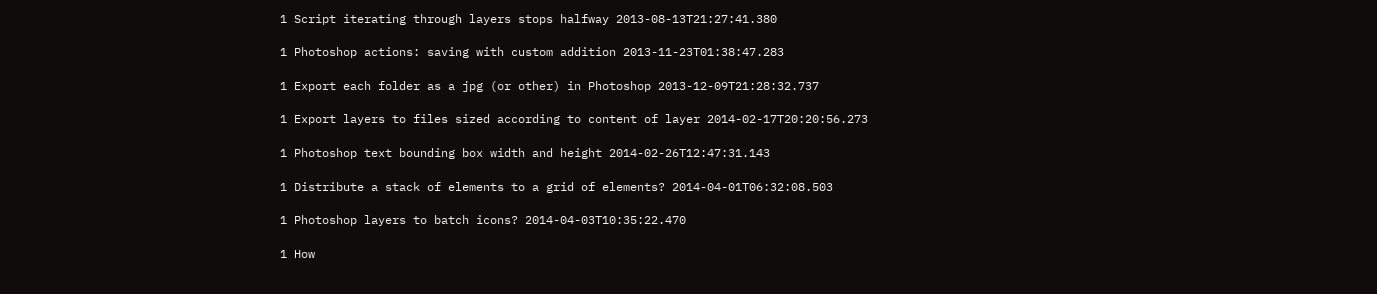1 Script iterating through layers stops halfway 2013-08-13T21:27:41.380

1 Photoshop actions: saving with custom addition 2013-11-23T01:38:47.283

1 Export each folder as a jpg (or other) in Photoshop 2013-12-09T21:28:32.737

1 Export layers to files sized according to content of layer 2014-02-17T20:20:56.273

1 Photoshop text bounding box width and height 2014-02-26T12:47:31.143

1 Distribute a stack of elements to a grid of elements? 2014-04-01T06:32:08.503

1 Photoshop layers to batch icons? 2014-04-03T10:35:22.470

1 How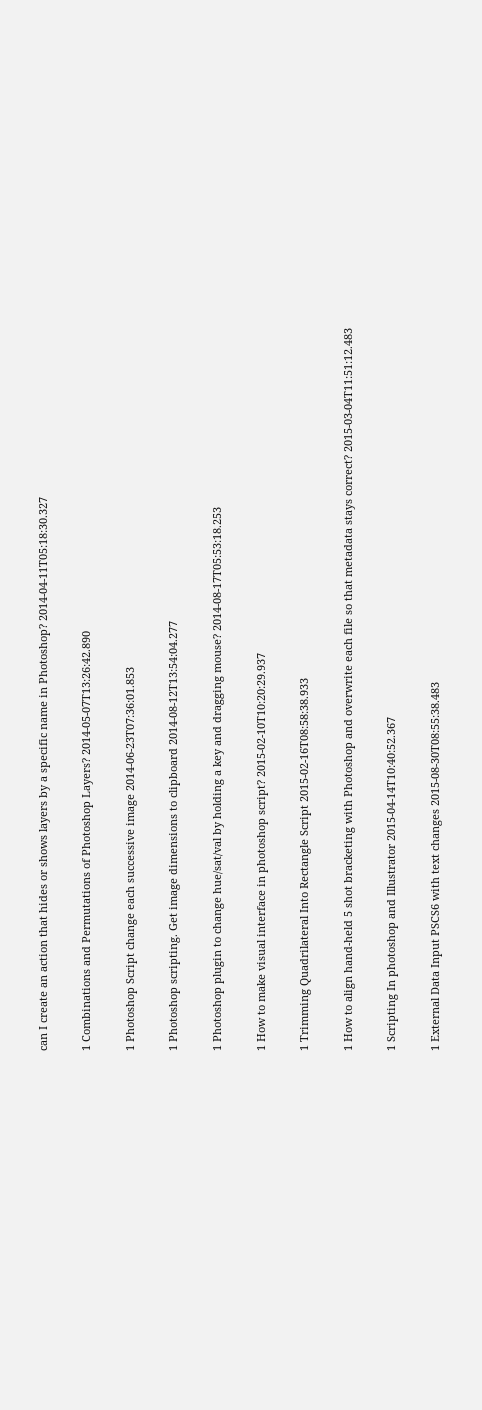can I create an action that hides or shows layers by a specific name in Photoshop? 2014-04-11T05:18:30.327

1 Combinations and Permutations of Photoshop Layers? 2014-05-07T13:26:42.890

1 Photoshop Script change each successive image 2014-06-23T07:36:01.853

1 Photoshop scripting. Get image dimensions to clipboard 2014-08-12T13:54:04.277

1 Photoshop plugin to change hue/sat/val by holding a key and dragging mouse? 2014-08-17T05:53:18.253

1 How to make visual interface in photoshop script? 2015-02-10T10:20:29.937

1 Trimming Quadrilateral Into Rectangle Script 2015-02-16T08:58:38.933

1 How to align hand-held 5 shot bracketing with Photoshop and overwrite each file so that metadata stays correct? 2015-03-04T11:51:12.483

1 Scripting In photoshop and Illustrator 2015-04-14T10:40:52.367

1 External Data Input PSCS6 with text changes 2015-08-30T08:55:38.483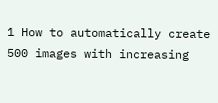1 How to automatically create 500 images with increasing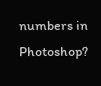numbers in Photoshop?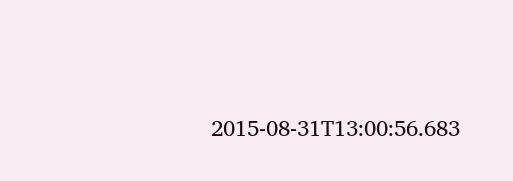2015-08-31T13:00:56.683